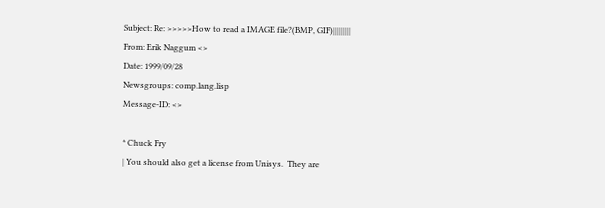Subject: Re: >>>>>How to read a IMAGE file?(BMP, GIF)|||||||||
From: Erik Naggum <>
Date: 1999/09/28
Newsgroups: comp.lang.lisp
Message-ID: <>

* Chuck Fry
| You should also get a license from Unisys.  They are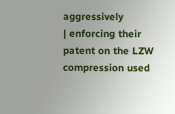aggressively
| enforcing their patent on the LZW compression used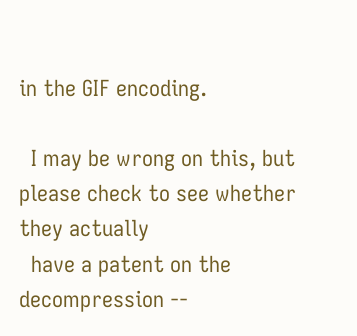in the GIF encoding.

  I may be wrong on this, but please check to see whether they actually
  have a patent on the decompression --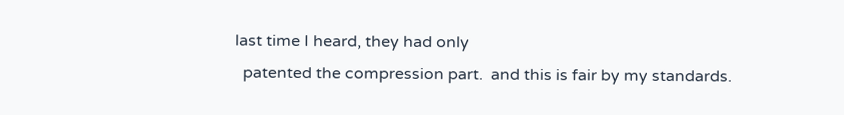last time I heard, they had only
  patented the compression part.  and this is fair by my standards.